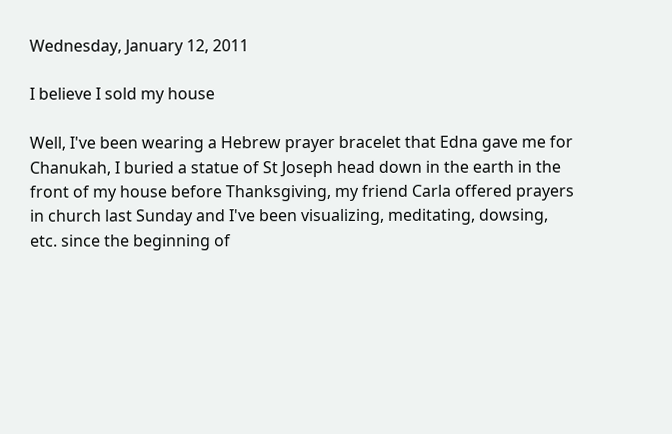Wednesday, January 12, 2011

I believe I sold my house

Well, I've been wearing a Hebrew prayer bracelet that Edna gave me for Chanukah, I buried a statue of St Joseph head down in the earth in the front of my house before Thanksgiving, my friend Carla offered prayers in church last Sunday and I've been visualizing, meditating, dowsing, etc. since the beginning of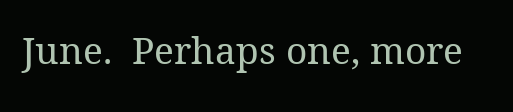June.  Perhaps one, more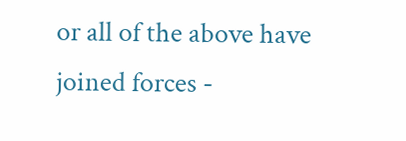or all of the above have joined forces -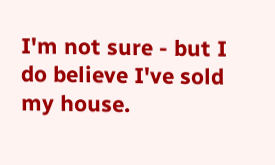I'm not sure - but I do believe I've sold my house.